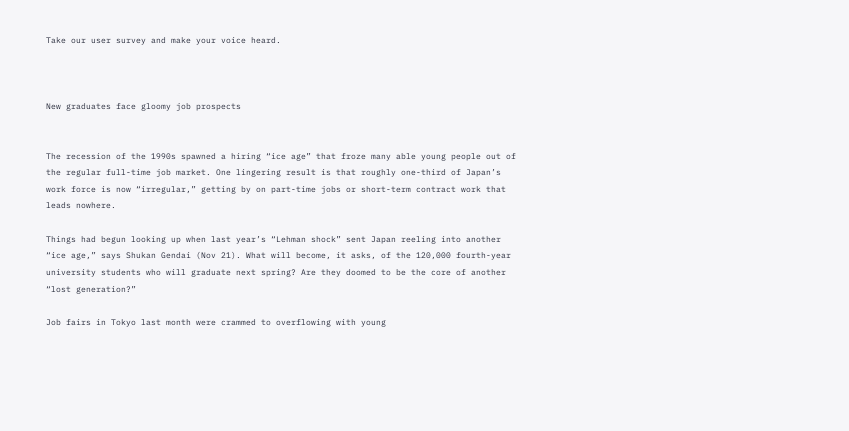Take our user survey and make your voice heard.



New graduates face gloomy job prospects


The recession of the 1990s spawned a hiring “ice age” that froze many able young people out of the regular full-time job market. One lingering result is that roughly one-third of Japan’s work force is now “irregular,” getting by on part-time jobs or short-term contract work that leads nowhere.

Things had begun looking up when last year’s “Lehman shock” sent Japan reeling into another “ice age,” says Shukan Gendai (Nov 21). What will become, it asks, of the 120,000 fourth-year university students who will graduate next spring? Are they doomed to be the core of another “lost generation?”

Job fairs in Tokyo last month were crammed to overflowing with young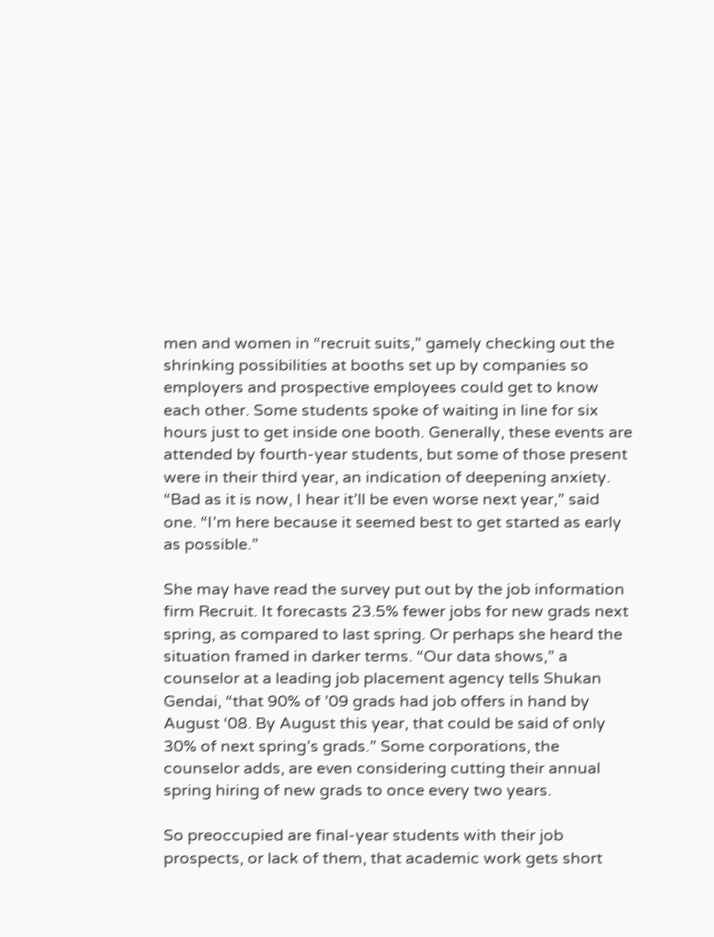men and women in “recruit suits,” gamely checking out the shrinking possibilities at booths set up by companies so employers and prospective employees could get to know each other. Some students spoke of waiting in line for six hours just to get inside one booth. Generally, these events are attended by fourth-year students, but some of those present were in their third year, an indication of deepening anxiety. “Bad as it is now, I hear it’ll be even worse next year,” said one. “I’m here because it seemed best to get started as early as possible.”

She may have read the survey put out by the job information firm Recruit. It forecasts 23.5% fewer jobs for new grads next spring, as compared to last spring. Or perhaps she heard the situation framed in darker terms. “Our data shows,” a counselor at a leading job placement agency tells Shukan Gendai, “that 90% of ’09 grads had job offers in hand by August ‘08. By August this year, that could be said of only 30% of next spring’s grads.” Some corporations, the counselor adds, are even considering cutting their annual spring hiring of new grads to once every two years.

So preoccupied are final-year students with their job prospects, or lack of them, that academic work gets short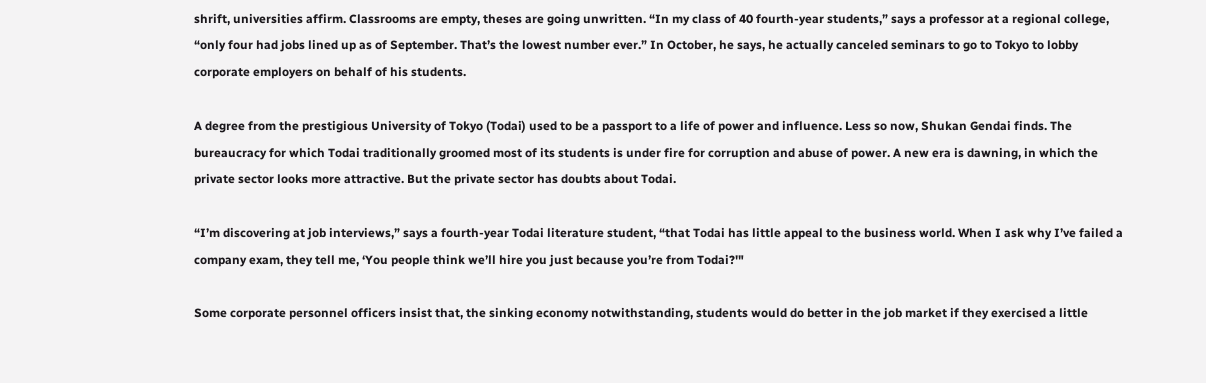shrift, universities affirm. Classrooms are empty, theses are going unwritten. “In my class of 40 fourth-year students,” says a professor at a regional college, “only four had jobs lined up as of September. That’s the lowest number ever.” In October, he says, he actually canceled seminars to go to Tokyo to lobby corporate employers on behalf of his students.

A degree from the prestigious University of Tokyo (Todai) used to be a passport to a life of power and influence. Less so now, Shukan Gendai finds. The bureaucracy for which Todai traditionally groomed most of its students is under fire for corruption and abuse of power. A new era is dawning, in which the private sector looks more attractive. But the private sector has doubts about Todai.

“I’m discovering at job interviews,” says a fourth-year Todai literature student, “that Todai has little appeal to the business world. When I ask why I’ve failed a company exam, they tell me, ‘You people think we’ll hire you just because you’re from Todai?'"

Some corporate personnel officers insist that, the sinking economy notwithstanding, students would do better in the job market if they exercised a little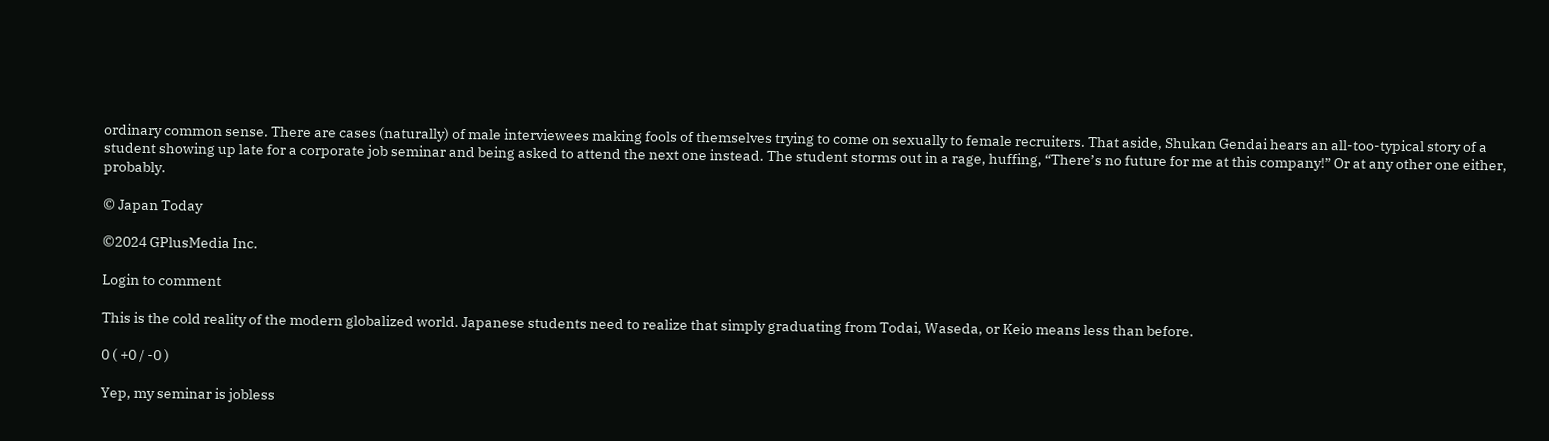ordinary common sense. There are cases (naturally) of male interviewees making fools of themselves trying to come on sexually to female recruiters. That aside, Shukan Gendai hears an all-too-typical story of a student showing up late for a corporate job seminar and being asked to attend the next one instead. The student storms out in a rage, huffing, “There’s no future for me at this company!” Or at any other one either, probably.

© Japan Today

©2024 GPlusMedia Inc.

Login to comment

This is the cold reality of the modern globalized world. Japanese students need to realize that simply graduating from Todai, Waseda, or Keio means less than before.

0 ( +0 / -0 )

Yep, my seminar is jobless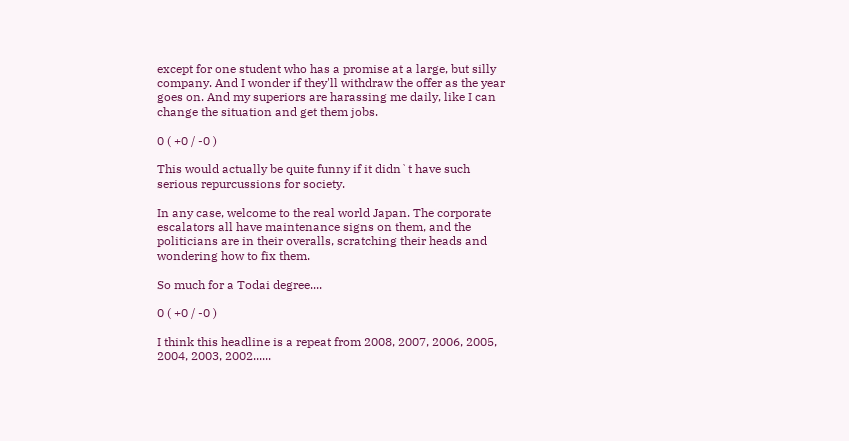except for one student who has a promise at a large, but silly company. And I wonder if they'll withdraw the offer as the year goes on. And my superiors are harassing me daily, like I can change the situation and get them jobs.

0 ( +0 / -0 )

This would actually be quite funny if it didn`t have such serious repurcussions for society.

In any case, welcome to the real world Japan. The corporate escalators all have maintenance signs on them, and the politicians are in their overalls, scratching their heads and wondering how to fix them.

So much for a Todai degree....

0 ( +0 / -0 )

I think this headline is a repeat from 2008, 2007, 2006, 2005, 2004, 2003, 2002......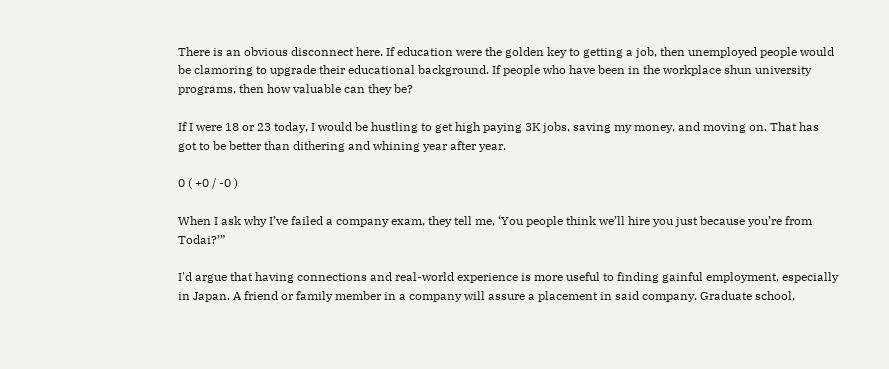There is an obvious disconnect here. If education were the golden key to getting a job, then unemployed people would be clamoring to upgrade their educational background. If people who have been in the workplace shun university programs, then how valuable can they be?

If I were 18 or 23 today, I would be hustling to get high paying 3K jobs, saving my money, and moving on. That has got to be better than dithering and whining year after year.

0 ( +0 / -0 )

When I ask why I’ve failed a company exam, they tell me, ‘You people think we’ll hire you just because you’re from Todai?’”

I'd argue that having connections and real-world experience is more useful to finding gainful employment, especially in Japan. A friend or family member in a company will assure a placement in said company. Graduate school,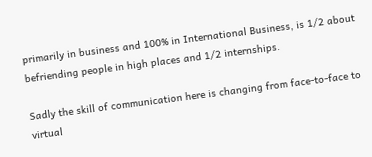primarily in business and 100% in International Business, is 1/2 about befriending people in high places and 1/2 internships.

Sadly the skill of communication here is changing from face-to-face to virtual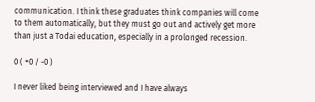communication. I think these graduates think companies will come to them automatically, but they must go out and actively get more than just a Todai education, especially in a prolonged recession.

0 ( +0 / -0 )

I never liked being interviewed and I have always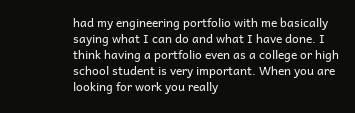had my engineering portfolio with me basically saying what I can do and what I have done. I think having a portfolio even as a college or high school student is very important. When you are looking for work you really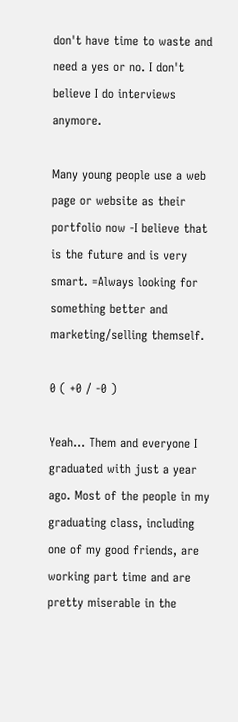don't have time to waste and need a yes or no. I don't believe I do interviews anymore.

Many young people use a web page or website as their portfolio now -I believe that is the future and is very smart. =Always looking for something better and marketing/selling themself.

0 ( +0 / -0 )

Yeah... Them and everyone I graduated with just a year ago. Most of the people in my graduating class, including one of my good friends, are working part time and are pretty miserable in the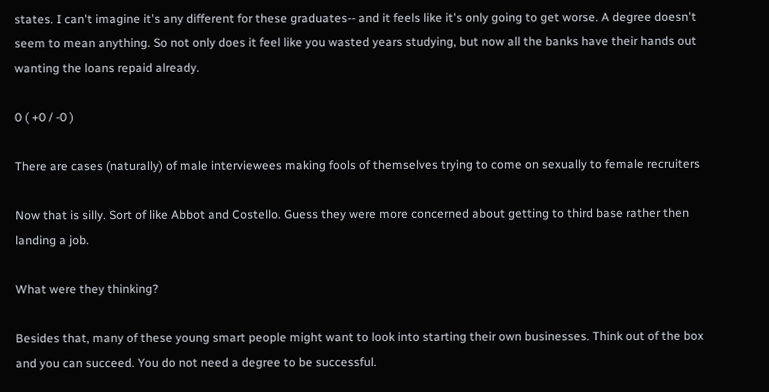states. I can't imagine it's any different for these graduates-- and it feels like it's only going to get worse. A degree doesn't seem to mean anything. So not only does it feel like you wasted years studying, but now all the banks have their hands out wanting the loans repaid already.

0 ( +0 / -0 )

There are cases (naturally) of male interviewees making fools of themselves trying to come on sexually to female recruiters

Now that is silly. Sort of like Abbot and Costello. Guess they were more concerned about getting to third base rather then landing a job.

What were they thinking?

Besides that, many of these young smart people might want to look into starting their own businesses. Think out of the box and you can succeed. You do not need a degree to be successful.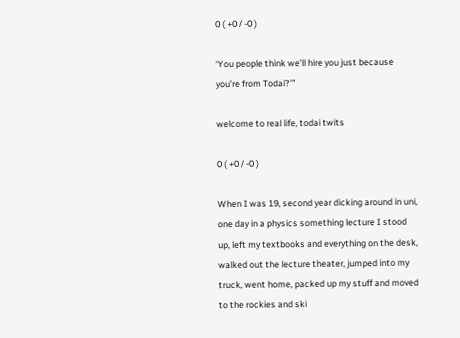0 ( +0 / -0 )

‘You people think we’ll hire you just because you’re from Todai?’”

welcome to real life, todai twits

0 ( +0 / -0 )

When I was 19, second year dicking around in uni, one day in a physics something lecture I stood up, left my textbooks and everything on the desk, walked out the lecture theater, jumped into my truck, went home, packed up my stuff and moved to the rockies and ski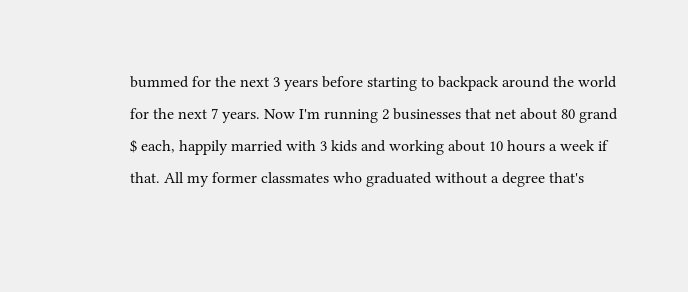bummed for the next 3 years before starting to backpack around the world for the next 7 years. Now I'm running 2 businesses that net about 80 grand $ each, happily married with 3 kids and working about 10 hours a week if that. All my former classmates who graduated without a degree that's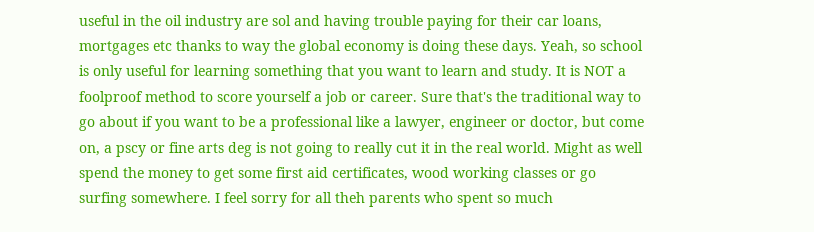useful in the oil industry are sol and having trouble paying for their car loans, mortgages etc thanks to way the global economy is doing these days. Yeah, so school is only useful for learning something that you want to learn and study. It is NOT a foolproof method to score yourself a job or career. Sure that's the traditional way to go about if you want to be a professional like a lawyer, engineer or doctor, but come on, a pscy or fine arts deg is not going to really cut it in the real world. Might as well spend the money to get some first aid certificates, wood working classes or go surfing somewhere. I feel sorry for all theh parents who spent so much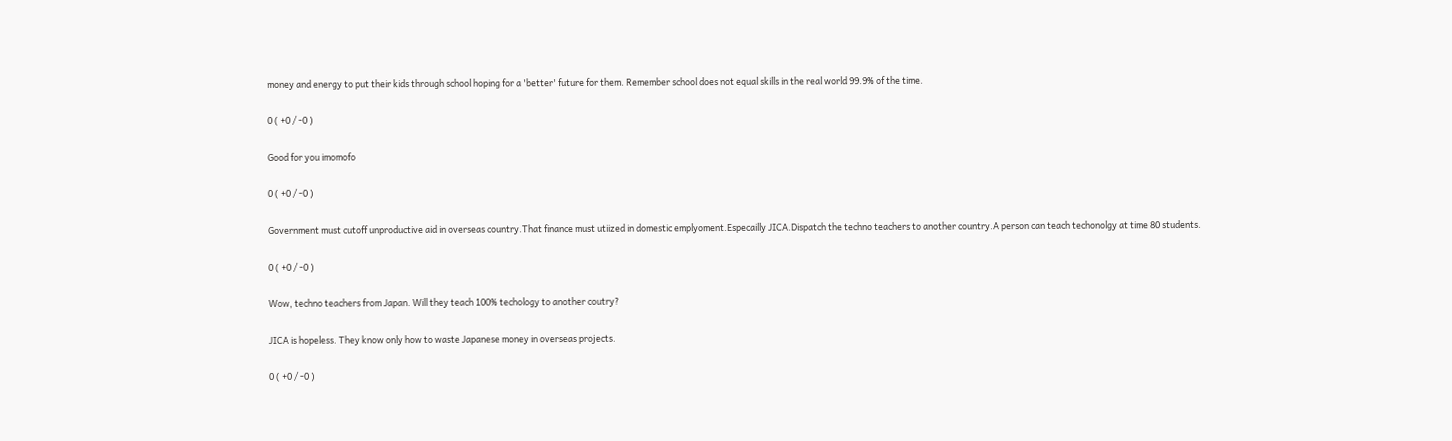money and energy to put their kids through school hoping for a 'better' future for them. Remember school does not equal skills in the real world 99.9% of the time.

0 ( +0 / -0 )

Good for you imomofo

0 ( +0 / -0 )

Government must cutoff unproductive aid in overseas country.That finance must utiized in domestic emplyoment.Especailly JICA.Dispatch the techno teachers to another country.A person can teach techonolgy at time 80 students.

0 ( +0 / -0 )

Wow, techno teachers from Japan. Will they teach 100% techology to another coutry?

JICA is hopeless. They know only how to waste Japanese money in overseas projects.

0 ( +0 / -0 )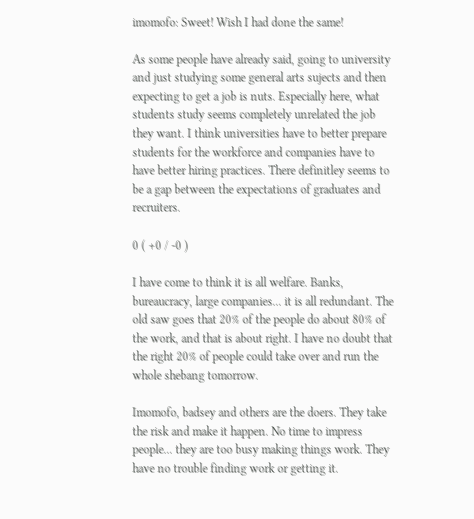imomofo: Sweet! Wish I had done the same!

As some people have already said, going to university and just studying some general arts sujects and then expecting to get a job is nuts. Especially here, what students study seems completely unrelated the job they want. I think universities have to better prepare students for the workforce and companies have to have better hiring practices. There definitley seems to be a gap between the expectations of graduates and recruiters.

0 ( +0 / -0 )

I have come to think it is all welfare. Banks, bureaucracy, large companies... it is all redundant. The old saw goes that 20% of the people do about 80% of the work, and that is about right. I have no doubt that the right 20% of people could take over and run the whole shebang tomorrow.

Imomofo, badsey and others are the doers. They take the risk and make it happen. No time to impress people... they are too busy making things work. They have no trouble finding work or getting it.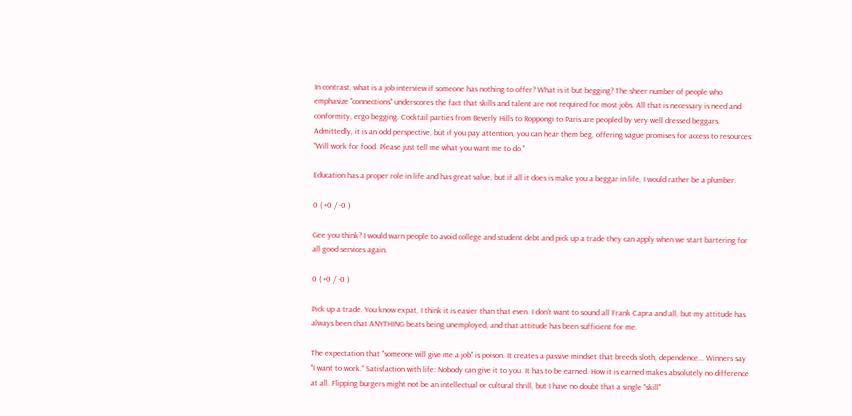In contrast, what is a job interview if someone has nothing to offer? What is it but begging? The sheer number of people who emphasize "connections" underscores the fact that skills and talent are not required for most jobs. All that is necessary is need and conformity, ergo begging. Cocktail parties from Beverly Hills to Roppongi to Paris are peopled by very well dressed beggars. Admittedly, it is an odd perspective, but if you pay attention, you can hear them beg, offering vague promises for access to resources: "Will work for food. Please just tell me what you want me to do."

Education has a proper role in life and has great value, but if all it does is make you a beggar in life, I would rather be a plumber.

0 ( +0 / -0 )

Gee you think? I would warn people to avoid college and student debt and pick up a trade they can apply when we start bartering for all good services again.

0 ( +0 / -0 )

Pick up a trade. You know expat, I think it is easier than that even. I don't want to sound all Frank Capra and all, but my attitude has always been that ANYTHING beats being unemployed, and that attitude has been sufficient for me.

The expectation that "someone will give me a job" is poison. It creates a passive mindset that breeds sloth, dependence... Winners say "I want to work." Satisfaction with life: Nobody can give it to you. It has to be earned. How it is earned makes absolutely no difference at all. Flipping burgers might not be an intellectual or cultural thrill, but I have no doubt that a single "skill"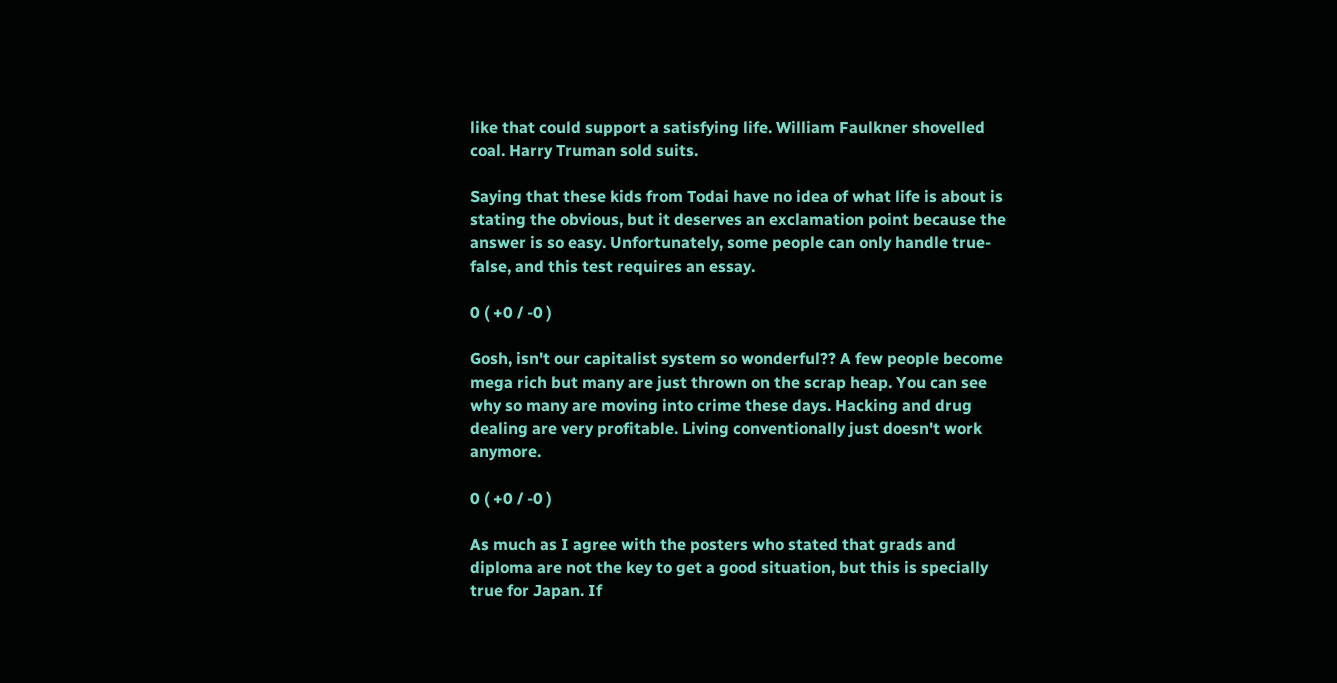like that could support a satisfying life. William Faulkner shovelled coal. Harry Truman sold suits.

Saying that these kids from Todai have no idea of what life is about is stating the obvious, but it deserves an exclamation point because the answer is so easy. Unfortunately, some people can only handle true-false, and this test requires an essay.

0 ( +0 / -0 )

Gosh, isn't our capitalist system so wonderful?? A few people become mega rich but many are just thrown on the scrap heap. You can see why so many are moving into crime these days. Hacking and drug dealing are very profitable. Living conventionally just doesn't work anymore.

0 ( +0 / -0 )

As much as I agree with the posters who stated that grads and diploma are not the key to get a good situation, but this is specially true for Japan. If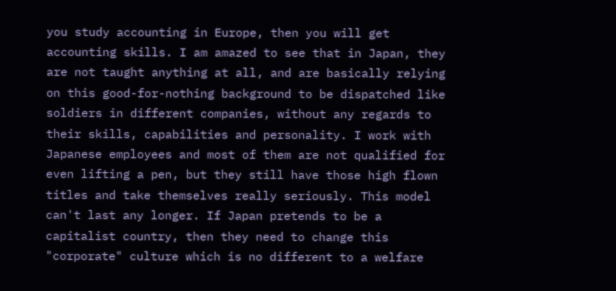you study accounting in Europe, then you will get accounting skills. I am amazed to see that in Japan, they are not taught anything at all, and are basically relying on this good-for-nothing background to be dispatched like soldiers in different companies, without any regards to their skills, capabilities and personality. I work with Japanese employees and most of them are not qualified for even lifting a pen, but they still have those high flown titles and take themselves really seriously. This model can't last any longer. If Japan pretends to be a capitalist country, then they need to change this "corporate" culture which is no different to a welfare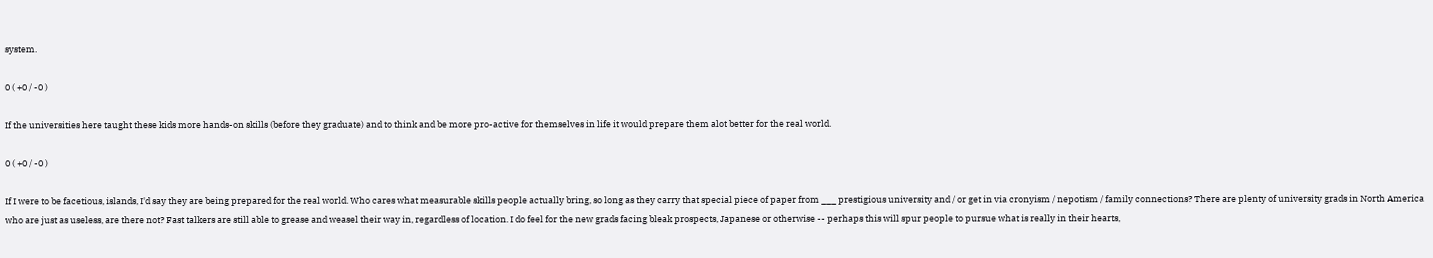system.

0 ( +0 / -0 )

If the universities here taught these kids more hands-on skills (before they graduate) and to think and be more pro-active for themselves in life it would prepare them alot better for the real world.

0 ( +0 / -0 )

If I were to be facetious, islands, I'd say they are being prepared for the real world. Who cares what measurable skills people actually bring, so long as they carry that special piece of paper from ___ prestigious university and / or get in via cronyism / nepotism / family connections? There are plenty of university grads in North America who are just as useless, are there not? Fast talkers are still able to grease and weasel their way in, regardless of location. I do feel for the new grads facing bleak prospects, Japanese or otherwise -- perhaps this will spur people to pursue what is really in their hearts,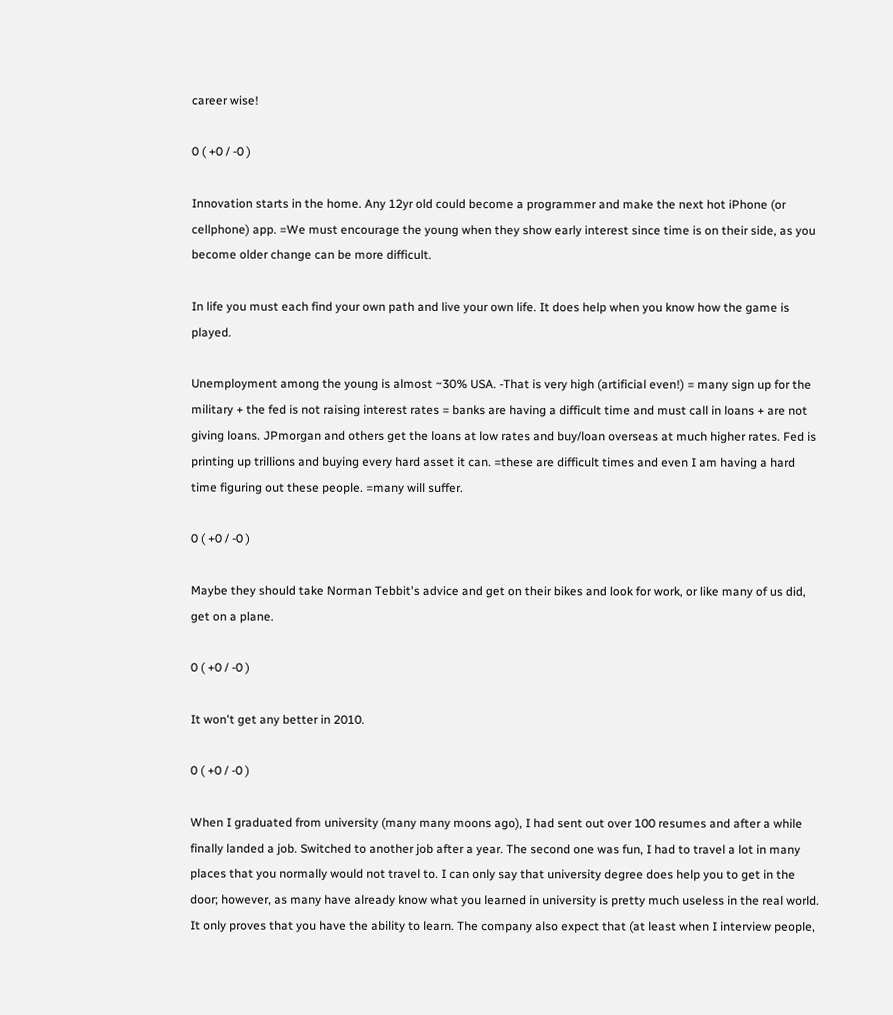career wise!

0 ( +0 / -0 )

Innovation starts in the home. Any 12yr old could become a programmer and make the next hot iPhone (or cellphone) app. =We must encourage the young when they show early interest since time is on their side, as you become older change can be more difficult.

In life you must each find your own path and live your own life. It does help when you know how the game is played.

Unemployment among the young is almost ~30% USA. -That is very high (artificial even!) = many sign up for the military + the fed is not raising interest rates = banks are having a difficult time and must call in loans + are not giving loans. JPmorgan and others get the loans at low rates and buy/loan overseas at much higher rates. Fed is printing up trillions and buying every hard asset it can. =these are difficult times and even I am having a hard time figuring out these people. =many will suffer.

0 ( +0 / -0 )

Maybe they should take Norman Tebbit's advice and get on their bikes and look for work, or like many of us did, get on a plane.

0 ( +0 / -0 )

It won't get any better in 2010.

0 ( +0 / -0 )

When I graduated from university (many many moons ago), I had sent out over 100 resumes and after a while finally landed a job. Switched to another job after a year. The second one was fun, I had to travel a lot in many places that you normally would not travel to. I can only say that university degree does help you to get in the door; however, as many have already know what you learned in university is pretty much useless in the real world. It only proves that you have the ability to learn. The company also expect that (at least when I interview people,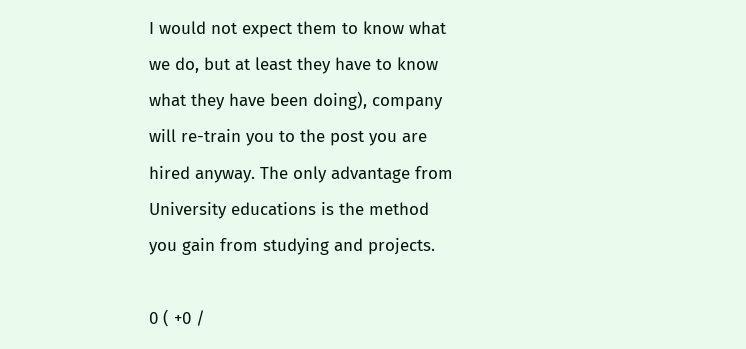I would not expect them to know what we do, but at least they have to know what they have been doing), company will re-train you to the post you are hired anyway. The only advantage from University educations is the method you gain from studying and projects.

0 ( +0 /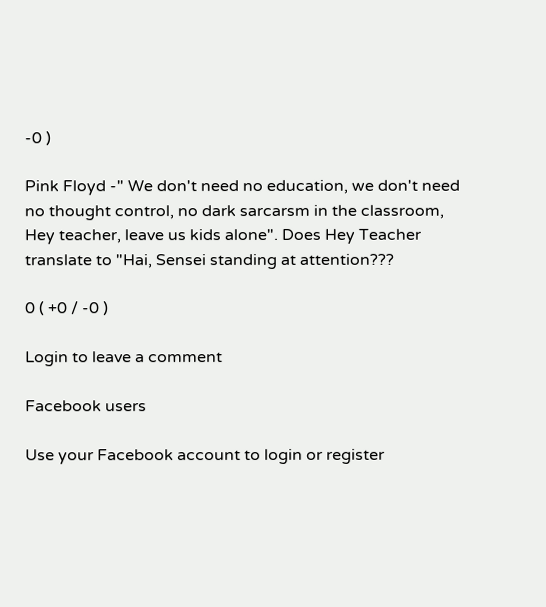-0 )

Pink Floyd -" We don't need no education, we don't need no thought control, no dark sarcarsm in the classroom, Hey teacher, leave us kids alone". Does Hey Teacher translate to "Hai, Sensei standing at attention???

0 ( +0 / -0 )

Login to leave a comment

Facebook users

Use your Facebook account to login or register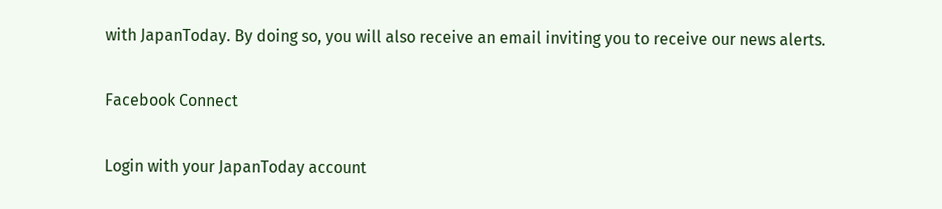with JapanToday. By doing so, you will also receive an email inviting you to receive our news alerts.

Facebook Connect

Login with your JapanToday account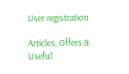User registration

Articles, Offers & Useful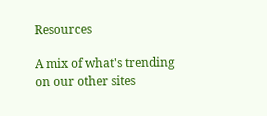Resources

A mix of what's trending on our other sites